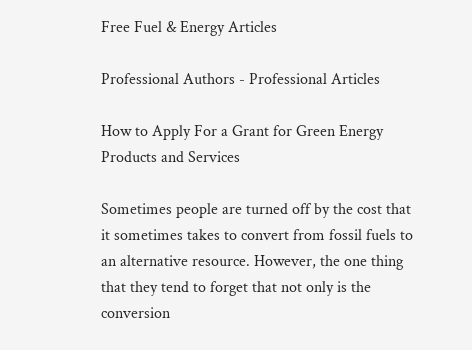Free Fuel & Energy Articles

Professional Authors - Professional Articles

How to Apply For a Grant for Green Energy Products and Services

Sometimes people are turned off by the cost that it sometimes takes to convert from fossil fuels to an alternative resource. However, the one thing that they tend to forget that not only is the conversion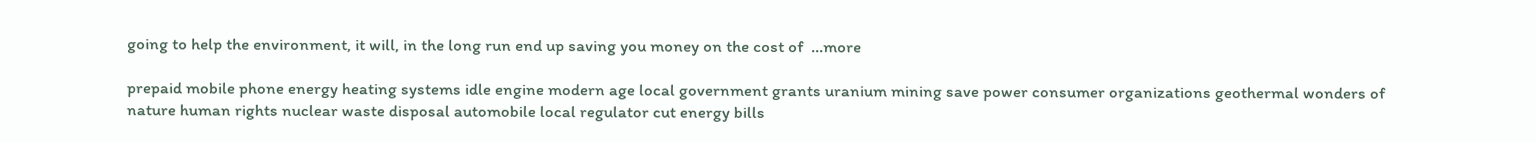going to help the environment, it will, in the long run end up saving you money on the cost of  ...more

prepaid mobile phone energy heating systems idle engine modern age local government grants uranium mining save power consumer organizations geothermal wonders of nature human rights nuclear waste disposal automobile local regulator cut energy bills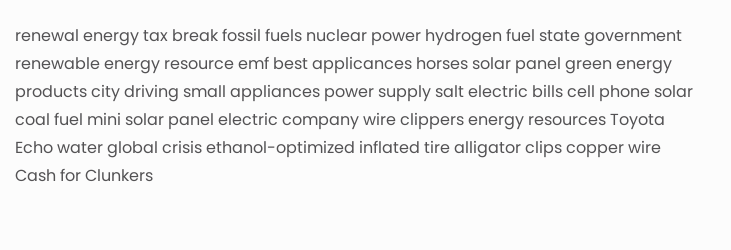renewal energy tax break fossil fuels nuclear power hydrogen fuel state government renewable energy resource emf best applicances horses solar panel green energy products city driving small appliances power supply salt electric bills cell phone solar coal fuel mini solar panel electric company wire clippers energy resources Toyota Echo water global crisis ethanol-optimized inflated tire alligator clips copper wire Cash for Clunkers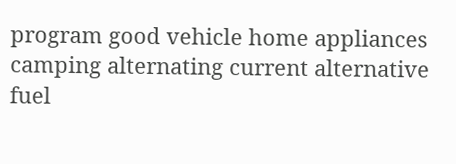program good vehicle home appliances camping alternating current alternative fuel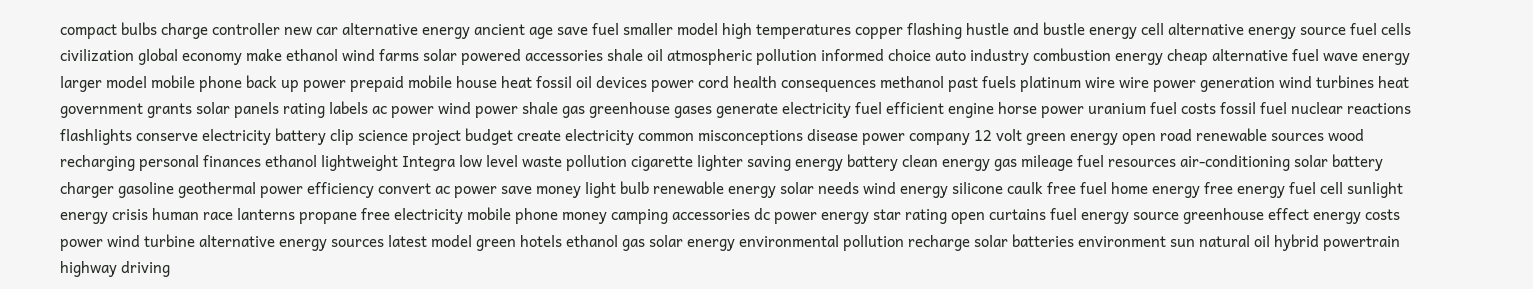compact bulbs charge controller new car alternative energy ancient age save fuel smaller model high temperatures copper flashing hustle and bustle energy cell alternative energy source fuel cells civilization global economy make ethanol wind farms solar powered accessories shale oil atmospheric pollution informed choice auto industry combustion energy cheap alternative fuel wave energy larger model mobile phone back up power prepaid mobile house heat fossil oil devices power cord health consequences methanol past fuels platinum wire wire power generation wind turbines heat government grants solar panels rating labels ac power wind power shale gas greenhouse gases generate electricity fuel efficient engine horse power uranium fuel costs fossil fuel nuclear reactions flashlights conserve electricity battery clip science project budget create electricity common misconceptions disease power company 12 volt green energy open road renewable sources wood recharging personal finances ethanol lightweight Integra low level waste pollution cigarette lighter saving energy battery clean energy gas mileage fuel resources air-conditioning solar battery charger gasoline geothermal power efficiency convert ac power save money light bulb renewable energy solar needs wind energy silicone caulk free fuel home energy free energy fuel cell sunlight energy crisis human race lanterns propane free electricity mobile phone money camping accessories dc power energy star rating open curtains fuel energy source greenhouse effect energy costs power wind turbine alternative energy sources latest model green hotels ethanol gas solar energy environmental pollution recharge solar batteries environment sun natural oil hybrid powertrain highway driving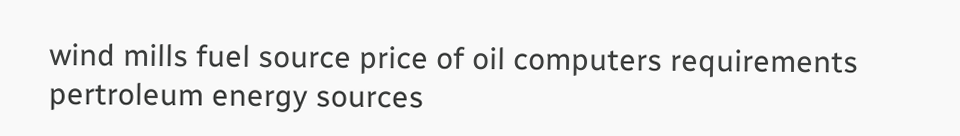wind mills fuel source price of oil computers requirements pertroleum energy sources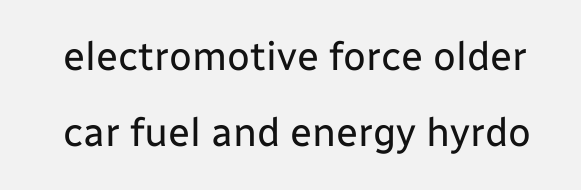electromotive force older car fuel and energy hyrdo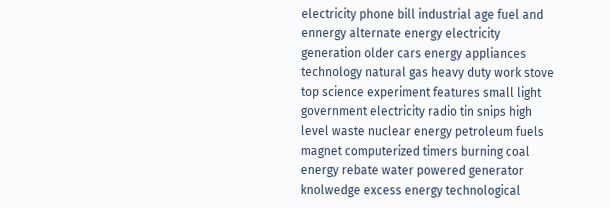electricity phone bill industrial age fuel and ennergy alternate energy electricity generation older cars energy appliances technology natural gas heavy duty work stove top science experiment features small light government electricity radio tin snips high level waste nuclear energy petroleum fuels magnet computerized timers burning coal energy rebate water powered generator knolwedge excess energy technological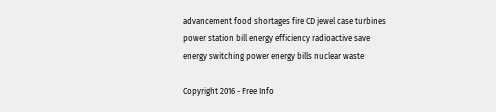advancement food shortages fire CD jewel case turbines power station bill energy efficiency radioactive save energy switching power energy bills nuclear waste

Copyright 2016 - Free Info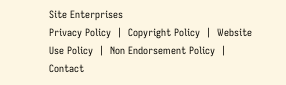Site Enterprises
Privacy Policy  |  Copyright Policy  |  Website Use Policy  |  Non Endorsement Policy  |  Contact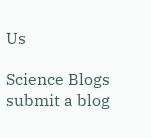Us

Science Blogs
submit a blog